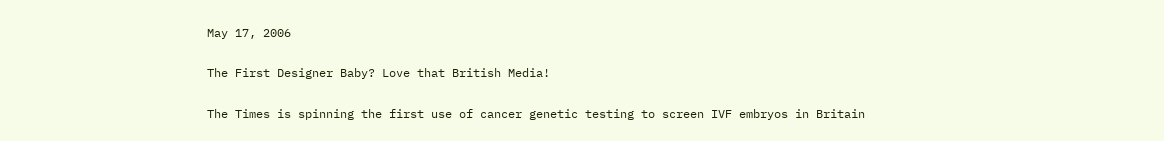May 17, 2006

The First Designer Baby? Love that British Media!

The Times is spinning the first use of cancer genetic testing to screen IVF embryos in Britain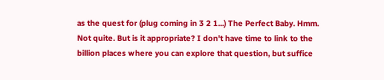as the quest for (plug coming in 3 2 1...) The Perfect Baby. Hmm. Not quite. But is it appropriate? I don't have time to link to the billion places where you can explore that question, but suffice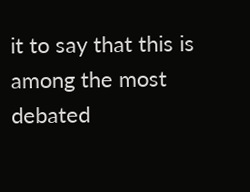it to say that this is among the most debated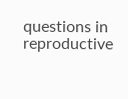questions in reproductive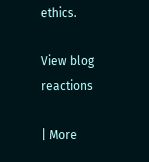ethics.

View blog reactions

| More